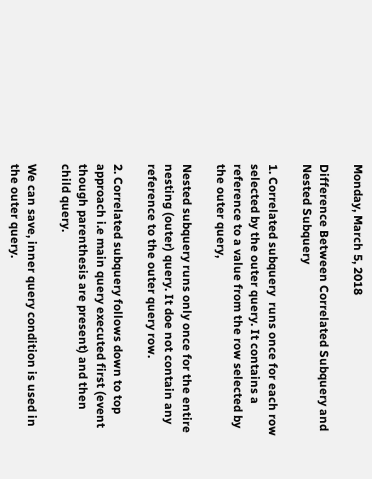Monday, March 5, 2018

Difference Between Correlated Subquery and Nested Subquery

1. Correlated subquery  runs once for each row selected by the outer query. It contains a reference to a value from the row selected by the outer query,

Nested subquery runs only once for the entire nesting (outer) query. It doe not contain any reference to the outer query row.

2. Correlated subquery follows down to top approach i.e main query executed first (event though parenthesis are present) and then child query.

We can save, inner query condition is used in the outer query.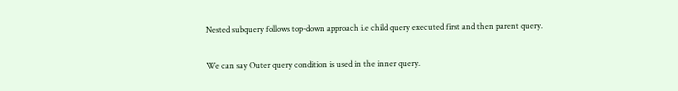Nested subquery follows top-down approach i.e child query executed first and then parent query.

We can say Outer query condition is used in the inner query.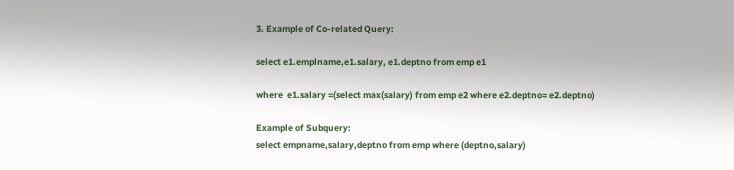3. Example of Co-related Query:

select e1.emplname,e1.salary, e1.deptno from emp e1

where  e1.salary =(select max(salary) from emp e2 where e2.deptno= e2.deptno)

Example of Subquery:
select empname,salary,deptno from emp where (deptno,salary)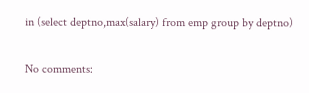in (select deptno,max(salary) from emp group by deptno)

No comments: